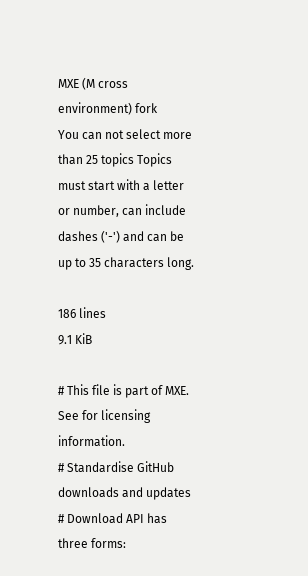MXE (M cross environment) fork
You can not select more than 25 topics Topics must start with a letter or number, can include dashes ('-') and can be up to 35 characters long.

186 lines
9.1 KiB

# This file is part of MXE. See for licensing information.
# Standardise GitHub downloads and updates
# Download API has three forms: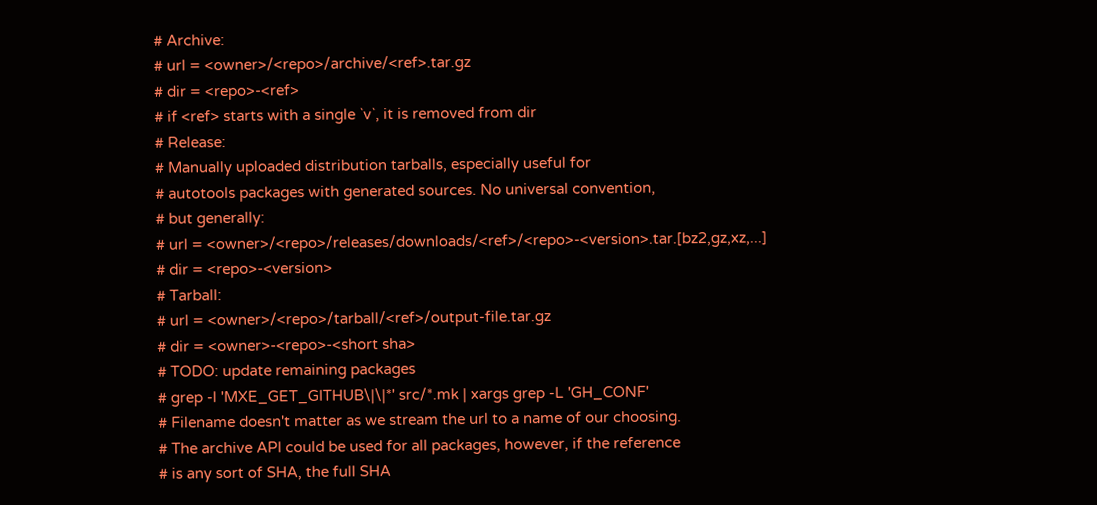# Archive:
# url = <owner>/<repo>/archive/<ref>.tar.gz
# dir = <repo>-<ref>
# if <ref> starts with a single `v`, it is removed from dir
# Release:
# Manually uploaded distribution tarballs, especially useful for
# autotools packages with generated sources. No universal convention,
# but generally:
# url = <owner>/<repo>/releases/downloads/<ref>/<repo>-<version>.tar.[bz2,gz,xz,...]
# dir = <repo>-<version>
# Tarball:
# url = <owner>/<repo>/tarball/<ref>/output-file.tar.gz
# dir = <owner>-<repo>-<short sha>
# TODO: update remaining packages
# grep -l 'MXE_GET_GITHUB\|\|*' src/*.mk | xargs grep -L 'GH_CONF'
# Filename doesn't matter as we stream the url to a name of our choosing.
# The archive API could be used for all packages, however, if the reference
# is any sort of SHA, the full SHA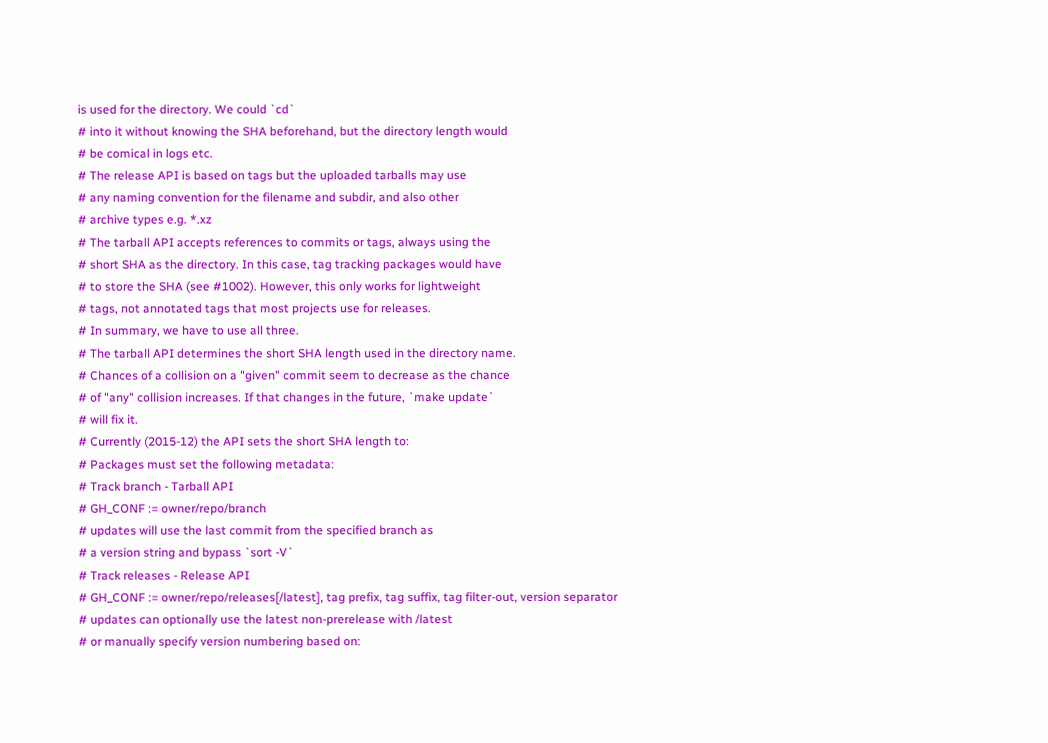is used for the directory. We could `cd`
# into it without knowing the SHA beforehand, but the directory length would
# be comical in logs etc.
# The release API is based on tags but the uploaded tarballs may use
# any naming convention for the filename and subdir, and also other
# archive types e.g. *.xz
# The tarball API accepts references to commits or tags, always using the
# short SHA as the directory. In this case, tag tracking packages would have
# to store the SHA (see #1002). However, this only works for lightweight
# tags, not annotated tags that most projects use for releases.
# In summary, we have to use all three.
# The tarball API determines the short SHA length used in the directory name.
# Chances of a collision on a "given" commit seem to decrease as the chance
# of "any" collision increases. If that changes in the future, `make update`
# will fix it.
# Currently (2015-12) the API sets the short SHA length to:
# Packages must set the following metadata:
# Track branch - Tarball API
# GH_CONF := owner/repo/branch
# updates will use the last commit from the specified branch as
# a version string and bypass `sort -V`
# Track releases - Release API
# GH_CONF := owner/repo/releases[/latest], tag prefix, tag suffix, tag filter-out, version separator
# updates can optionally use the latest non-prerelease with /latest
# or manually specify version numbering based on: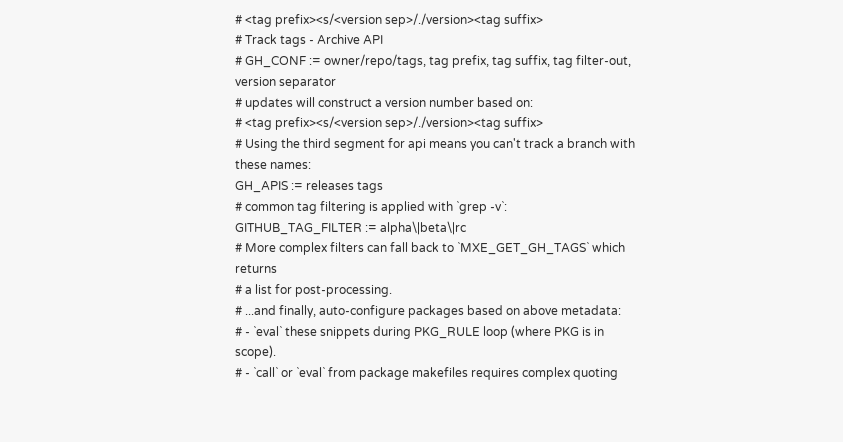# <tag prefix><s/<version sep>/./version><tag suffix>
# Track tags - Archive API
# GH_CONF := owner/repo/tags, tag prefix, tag suffix, tag filter-out, version separator
# updates will construct a version number based on:
# <tag prefix><s/<version sep>/./version><tag suffix>
# Using the third segment for api means you can't track a branch with these names:
GH_APIS := releases tags
# common tag filtering is applied with `grep -v`:
GITHUB_TAG_FILTER := alpha\|beta\|rc
# More complex filters can fall back to `MXE_GET_GH_TAGS` which returns
# a list for post-processing.
# ...and finally, auto-configure packages based on above metadata:
# - `eval` these snippets during PKG_RULE loop (where PKG is in scope).
# - `call` or `eval` from package makefiles requires complex quoting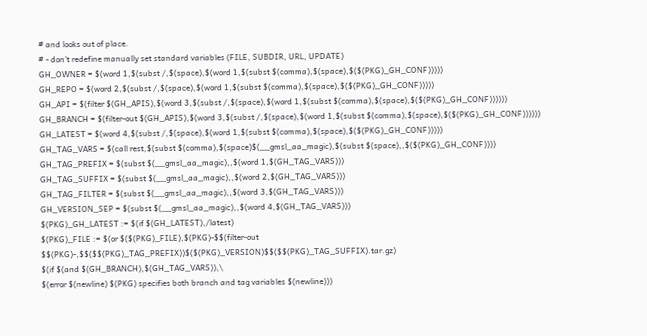# and looks out of place.
# - don't redefine manually set standard variables (FILE, SUBDIR, URL, UPDATE)
GH_OWNER = $(word 1,$(subst /,$(space),$(word 1,$(subst $(comma),$(space),$($(PKG)_GH_CONF)))))
GH_REPO = $(word 2,$(subst /,$(space),$(word 1,$(subst $(comma),$(space),$($(PKG)_GH_CONF)))))
GH_API = $(filter $(GH_APIS),$(word 3,$(subst /,$(space),$(word 1,$(subst $(comma),$(space),$($(PKG)_GH_CONF))))))
GH_BRANCH = $(filter-out $(GH_APIS),$(word 3,$(subst /,$(space),$(word 1,$(subst $(comma),$(space),$($(PKG)_GH_CONF))))))
GH_LATEST = $(word 4,$(subst /,$(space),$(word 1,$(subst $(comma),$(space),$($(PKG)_GH_CONF)))))
GH_TAG_VARS = $(call rest,$(subst $(comma),$(space)$(__gmsl_aa_magic),$(subst $(space),,$($(PKG)_GH_CONF))))
GH_TAG_PREFIX = $(subst $(__gmsl_aa_magic),,$(word 1,$(GH_TAG_VARS)))
GH_TAG_SUFFIX = $(subst $(__gmsl_aa_magic),,$(word 2,$(GH_TAG_VARS)))
GH_TAG_FILTER = $(subst $(__gmsl_aa_magic),,$(word 3,$(GH_TAG_VARS)))
GH_VERSION_SEP = $(subst $(__gmsl_aa_magic),,$(word 4,$(GH_TAG_VARS)))
$(PKG)_GH_LATEST := $(if $(GH_LATEST),/latest)
$(PKG)_FILE := $(or $($(PKG)_FILE),$(PKG)-$$(filter-out $$(PKG)-,$$($$(PKG)_TAG_PREFIX))$($(PKG)_VERSION)$$($$(PKG)_TAG_SUFFIX).tar.gz)
$(if $(and $(GH_BRANCH),$(GH_TAG_VARS)),\
$(error $(newline) $(PKG) specifies both branch and tag variables $(newline)))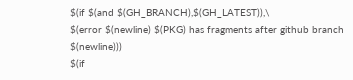$(if $(and $(GH_BRANCH),$(GH_LATEST)),\
$(error $(newline) $(PKG) has fragments after github branch $(newline)))
$(if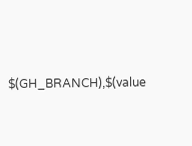$(GH_BRANCH),$(value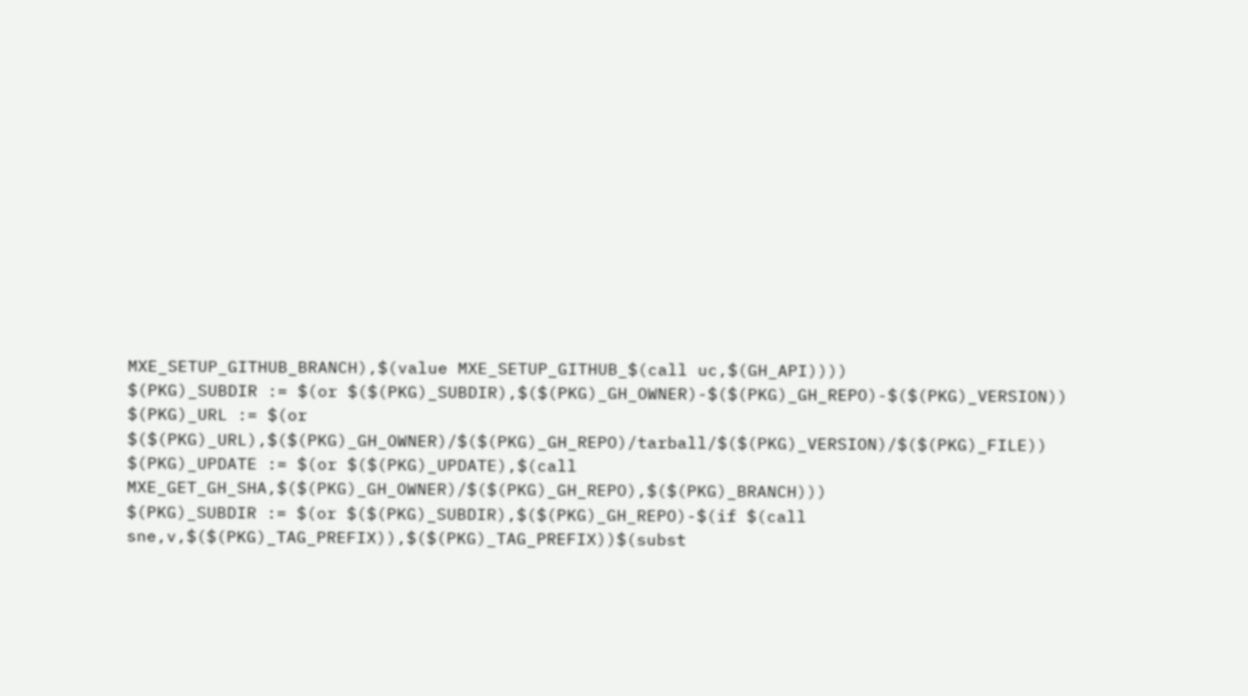MXE_SETUP_GITHUB_BRANCH),$(value MXE_SETUP_GITHUB_$(call uc,$(GH_API))))
$(PKG)_SUBDIR := $(or $($(PKG)_SUBDIR),$($(PKG)_GH_OWNER)-$($(PKG)_GH_REPO)-$($(PKG)_VERSION))
$(PKG)_URL := $(or $($(PKG)_URL),$($(PKG)_GH_OWNER)/$($(PKG)_GH_REPO)/tarball/$($(PKG)_VERSION)/$($(PKG)_FILE))
$(PKG)_UPDATE := $(or $($(PKG)_UPDATE),$(call MXE_GET_GH_SHA,$($(PKG)_GH_OWNER)/$($(PKG)_GH_REPO),$($(PKG)_BRANCH)))
$(PKG)_SUBDIR := $(or $($(PKG)_SUBDIR),$($(PKG)_GH_REPO)-$(if $(call sne,v,$($(PKG)_TAG_PREFIX)),$($(PKG)_TAG_PREFIX))$(subst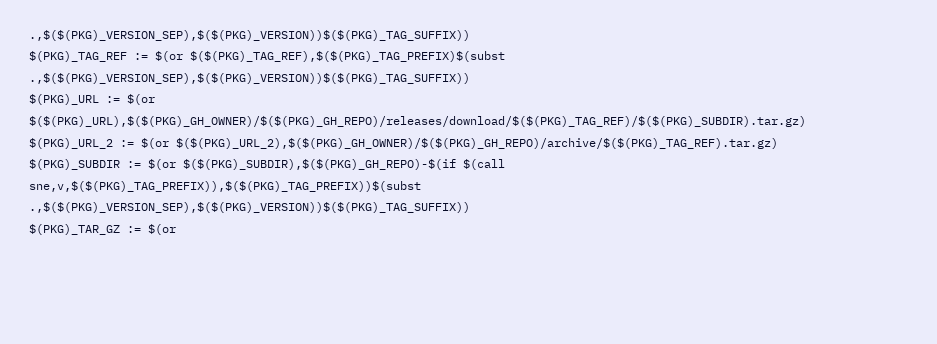.,$($(PKG)_VERSION_SEP),$($(PKG)_VERSION))$($(PKG)_TAG_SUFFIX))
$(PKG)_TAG_REF := $(or $($(PKG)_TAG_REF),$($(PKG)_TAG_PREFIX)$(subst .,$($(PKG)_VERSION_SEP),$($(PKG)_VERSION))$($(PKG)_TAG_SUFFIX))
$(PKG)_URL := $(or $($(PKG)_URL),$($(PKG)_GH_OWNER)/$($(PKG)_GH_REPO)/releases/download/$($(PKG)_TAG_REF)/$($(PKG)_SUBDIR).tar.gz)
$(PKG)_URL_2 := $(or $($(PKG)_URL_2),$($(PKG)_GH_OWNER)/$($(PKG)_GH_REPO)/archive/$($(PKG)_TAG_REF).tar.gz)
$(PKG)_SUBDIR := $(or $($(PKG)_SUBDIR),$($(PKG)_GH_REPO)-$(if $(call sne,v,$($(PKG)_TAG_PREFIX)),$($(PKG)_TAG_PREFIX))$(subst .,$($(PKG)_VERSION_SEP),$($(PKG)_VERSION))$($(PKG)_TAG_SUFFIX))
$(PKG)_TAR_GZ := $(or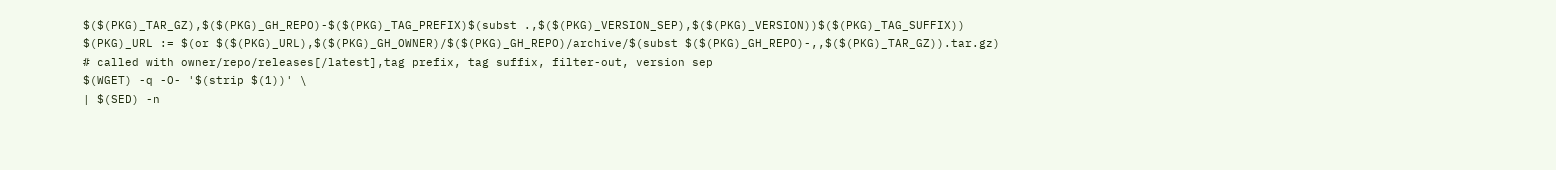$($(PKG)_TAR_GZ),$($(PKG)_GH_REPO)-$($(PKG)_TAG_PREFIX)$(subst .,$($(PKG)_VERSION_SEP),$($(PKG)_VERSION))$($(PKG)_TAG_SUFFIX))
$(PKG)_URL := $(or $($(PKG)_URL),$($(PKG)_GH_OWNER)/$($(PKG)_GH_REPO)/archive/$(subst $($(PKG)_GH_REPO)-,,$($(PKG)_TAR_GZ)).tar.gz)
# called with owner/repo/releases[/latest],tag prefix, tag suffix, filter-out, version sep
$(WGET) -q -O- '$(strip $(1))' \
| $(SED) -n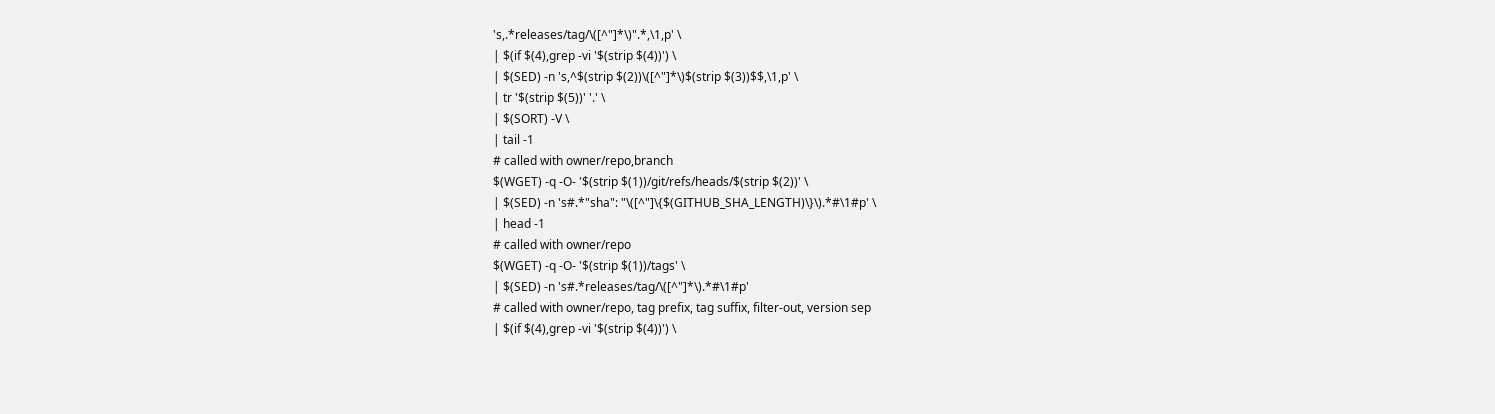's,.*releases/tag/\([^"]*\)".*,\1,p' \
| $(if $(4),grep -vi '$(strip $(4))') \
| $(SED) -n 's,^$(strip $(2))\([^"]*\)$(strip $(3))$$,\1,p' \
| tr '$(strip $(5))' '.' \
| $(SORT) -V \
| tail -1
# called with owner/repo,branch
$(WGET) -q -O- '$(strip $(1))/git/refs/heads/$(strip $(2))' \
| $(SED) -n 's#.*"sha": "\([^"]\{$(GITHUB_SHA_LENGTH)\}\).*#\1#p' \
| head -1
# called with owner/repo
$(WGET) -q -O- '$(strip $(1))/tags' \
| $(SED) -n 's#.*releases/tag/\([^"]*\).*#\1#p'
# called with owner/repo, tag prefix, tag suffix, filter-out, version sep
| $(if $(4),grep -vi '$(strip $(4))') \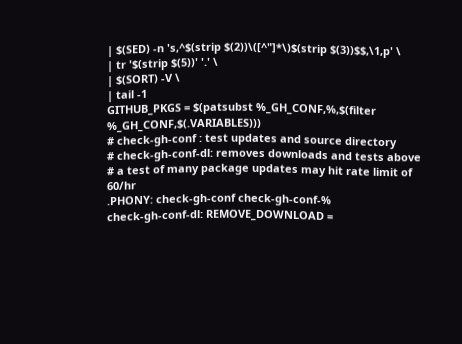| $(SED) -n 's,^$(strip $(2))\([^"]*\)$(strip $(3))$$,\1,p' \
| tr '$(strip $(5))' '.' \
| $(SORT) -V \
| tail -1
GITHUB_PKGS = $(patsubst %_GH_CONF,%,$(filter %_GH_CONF,$(.VARIABLES)))
# check-gh-conf : test updates and source directory
# check-gh-conf-dl: removes downloads and tests above
# a test of many package updates may hit rate limit of 60/hr
.PHONY: check-gh-conf check-gh-conf-%
check-gh-conf-dl: REMOVE_DOWNLOAD =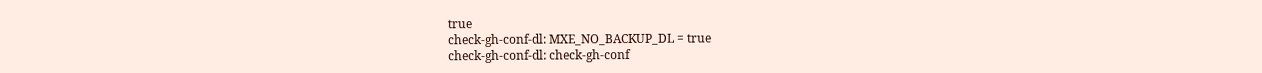true
check-gh-conf-dl: MXE_NO_BACKUP_DL = true
check-gh-conf-dl: check-gh-conf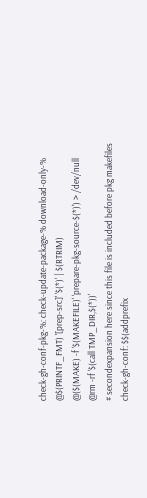check-gh-conf-pkg-%: check-update-package-% download-only-%
@$(PRINTF_FMT) '[prep-src]' '$(*)' | $(RTRIM)
@($(MAKE) -f '$(MAKEFILE)' 'prepare-pkg-source-$(*)') > /dev/null
@rm -rf '$(call TMP_DIR,$(*))'
# secondexpansion here since this file is included before pkg makefiles
check-gh-conf: $$(addprefix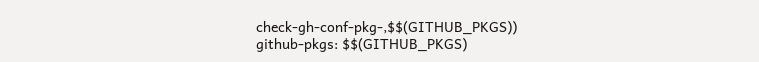check-gh-conf-pkg-,$$(GITHUB_PKGS))
github-pkgs: $$(GITHUB_PKGS)